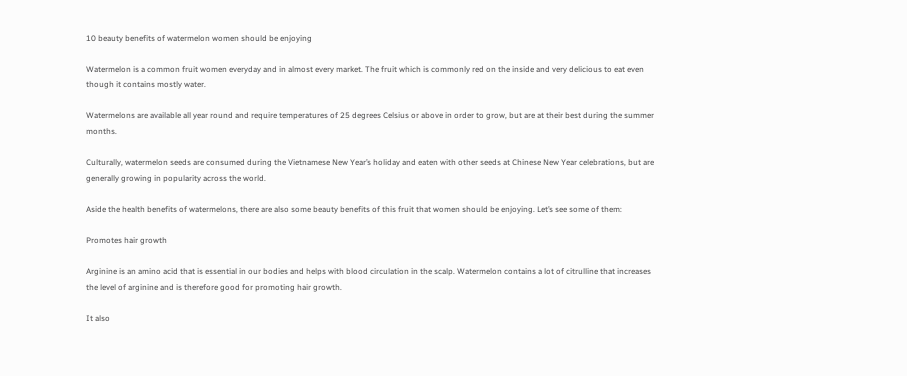10 beauty benefits of watermelon women should be enjoying

Watermelon is a common fruit women everyday and in almost every market. The fruit which is commonly red on the inside and very delicious to eat even though it contains mostly water.

Watermelons are available all year round and require temperatures of 25 degrees Celsius or above in order to grow, but are at their best during the summer months.

Culturally, watermelon seeds are consumed during the Vietnamese New Year’s holiday and eaten with other seeds at Chinese New Year celebrations, but are generally growing in popularity across the world.

Aside the health benefits of watermelons, there are also some beauty benefits of this fruit that women should be enjoying. Let’s see some of them:

Promotes hair growth

Arginine is an amino acid that is essential in our bodies and helps with blood circulation in the scalp. Watermelon contains a lot of citrulline that increases the level of arginine and is therefore good for promoting hair growth.

It also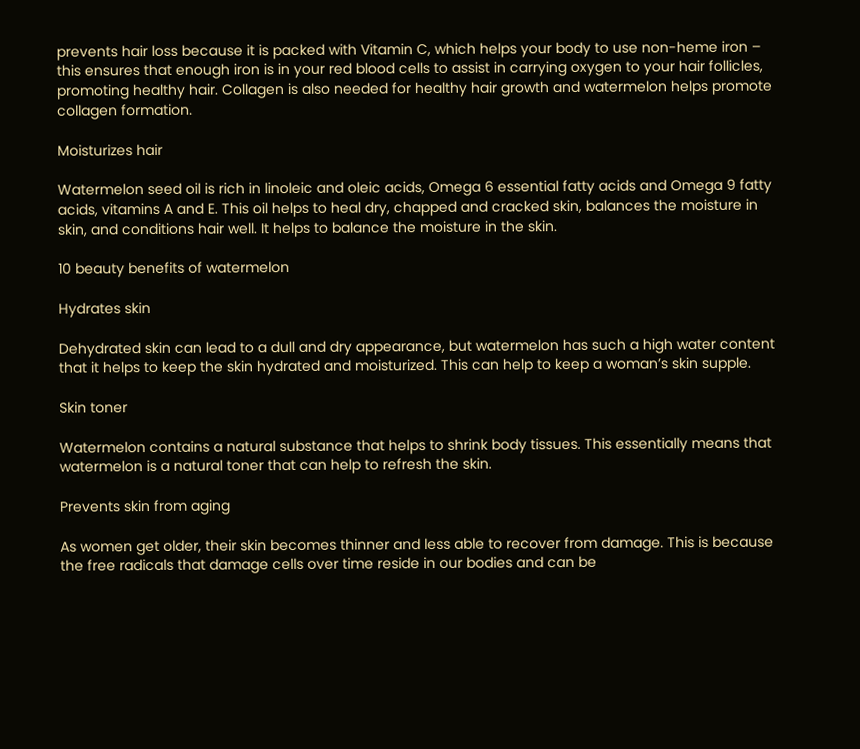prevents hair loss because it is packed with Vitamin C, which helps your body to use non-heme iron – this ensures that enough iron is in your red blood cells to assist in carrying oxygen to your hair follicles, promoting healthy hair. Collagen is also needed for healthy hair growth and watermelon helps promote collagen formation.

Moisturizes hair

Watermelon seed oil is rich in linoleic and oleic acids, Omega 6 essential fatty acids and Omega 9 fatty acids, vitamins A and E. This oil helps to heal dry, chapped and cracked skin, balances the moisture in skin, and conditions hair well. It helps to balance the moisture in the skin.

10 beauty benefits of watermelon

Hydrates skin

Dehydrated skin can lead to a dull and dry appearance, but watermelon has such a high water content that it helps to keep the skin hydrated and moisturized. This can help to keep a woman’s skin supple.

Skin toner

Watermelon contains a natural substance that helps to shrink body tissues. This essentially means that watermelon is a natural toner that can help to refresh the skin.

Prevents skin from aging

As women get older, their skin becomes thinner and less able to recover from damage. This is because the free radicals that damage cells over time reside in our bodies and can be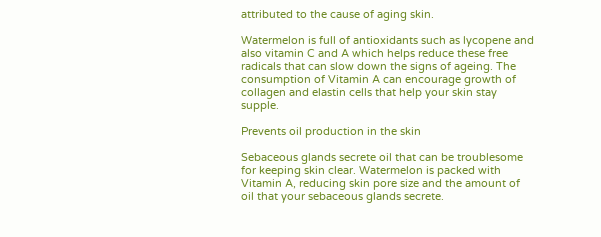attributed to the cause of aging skin.

Watermelon is full of antioxidants such as lycopene and also vitamin C and A which helps reduce these free radicals that can slow down the signs of ageing. The consumption of Vitamin A can encourage growth of collagen and elastin cells that help your skin stay supple.

Prevents oil production in the skin

Sebaceous glands secrete oil that can be troublesome for keeping skin clear. Watermelon is packed with Vitamin A, reducing skin pore size and the amount of oil that your sebaceous glands secrete.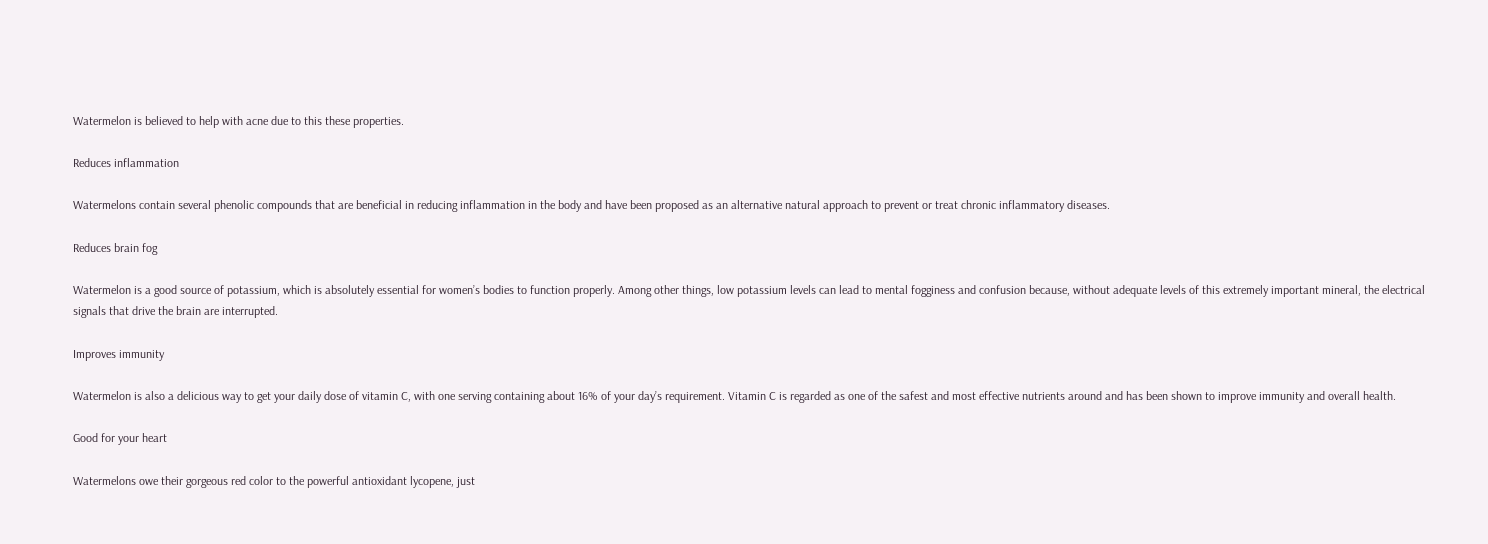Watermelon is believed to help with acne due to this these properties.

Reduces inflammation

Watermelons contain several phenolic compounds that are beneficial in reducing inflammation in the body and have been proposed as an alternative natural approach to prevent or treat chronic inflammatory diseases.

Reduces brain fog

Watermelon is a good source of potassium, which is absolutely essential for women’s bodies to function properly. Among other things, low potassium levels can lead to mental fogginess and confusion because, without adequate levels of this extremely important mineral, the electrical signals that drive the brain are interrupted.

Improves immunity

Watermelon is also a delicious way to get your daily dose of vitamin C, with one serving containing about 16% of your day’s requirement. Vitamin C is regarded as one of the safest and most effective nutrients around and has been shown to improve immunity and overall health.

Good for your heart

Watermelons owe their gorgeous red color to the powerful antioxidant lycopene, just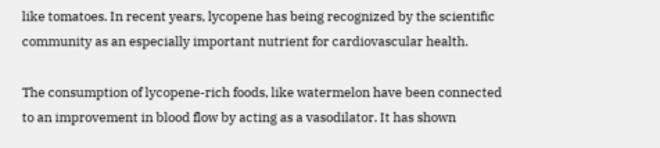like tomatoes. In recent years, lycopene has being recognized by the scientific community as an especially important nutrient for cardiovascular health.

The consumption of lycopene-rich foods, like watermelon have been connected to an improvement in blood flow by acting as a vasodilator. It has shown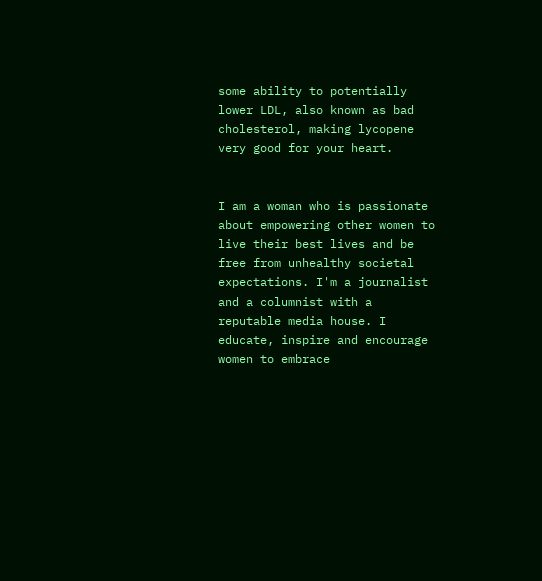some ability to potentially lower LDL, also known as bad cholesterol, making lycopene very good for your heart.


I am a woman who is passionate about empowering other women to live their best lives and be free from unhealthy societal expectations. I'm a journalist and a columnist with a reputable media house. I educate, inspire and encourage women to embrace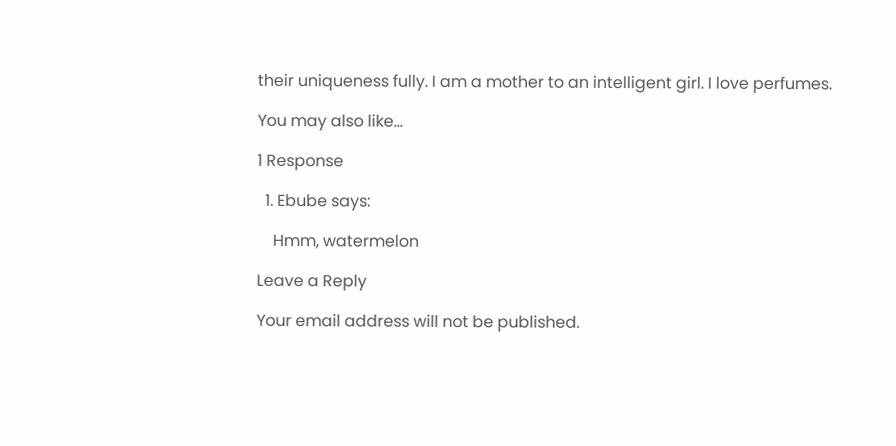their uniqueness fully. I am a mother to an intelligent girl. I love perfumes.

You may also like...

1 Response

  1. Ebube says:

    Hmm, watermelon

Leave a Reply

Your email address will not be published.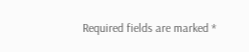Required fields are marked *